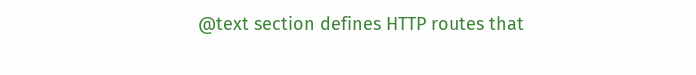@text section defines HTTP routes that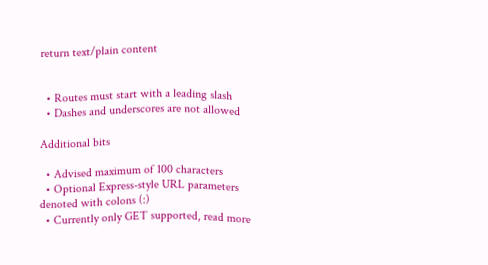return text/plain content


  • Routes must start with a leading slash
  • Dashes and underscores are not allowed

Additional bits

  • Advised maximum of 100 characters
  • Optional Express-style URL parameters denoted with colons (:)
  • Currently only GET supported, read more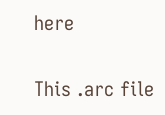here


This .arc file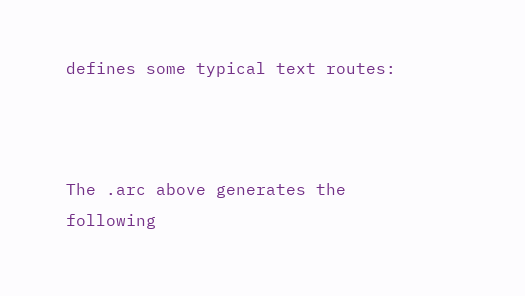defines some typical text routes:



The .arc above generates the following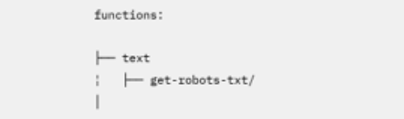functions:

├── text
¦   ├── get-robots-txt/
│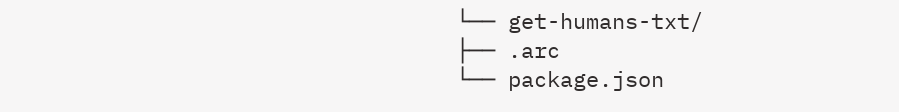└── get-humans-txt/
├── .arc
└── package.json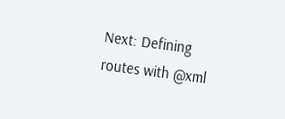Next: Defining routes with @xml